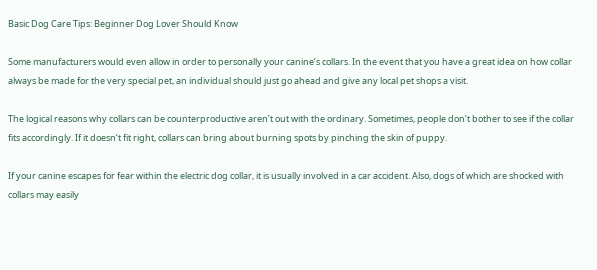Basic Dog Care Tips: Beginner Dog Lover Should Know

Some manufacturers would even allow in order to personally your canine’s collars. In the event that you have a great idea on how collar always be made for the very special pet, an individual should just go ahead and give any local pet shops a visit.

The logical reasons why collars can be counterproductive aren’t out with the ordinary. Sometimes, people don’t bother to see if the collar fits accordingly. If it doesn’t fit right, collars can bring about burning spots by pinching the skin of puppy.

If your canine escapes for fear within the electric dog collar, it is usually involved in a car accident. Also, dogs of which are shocked with collars may easily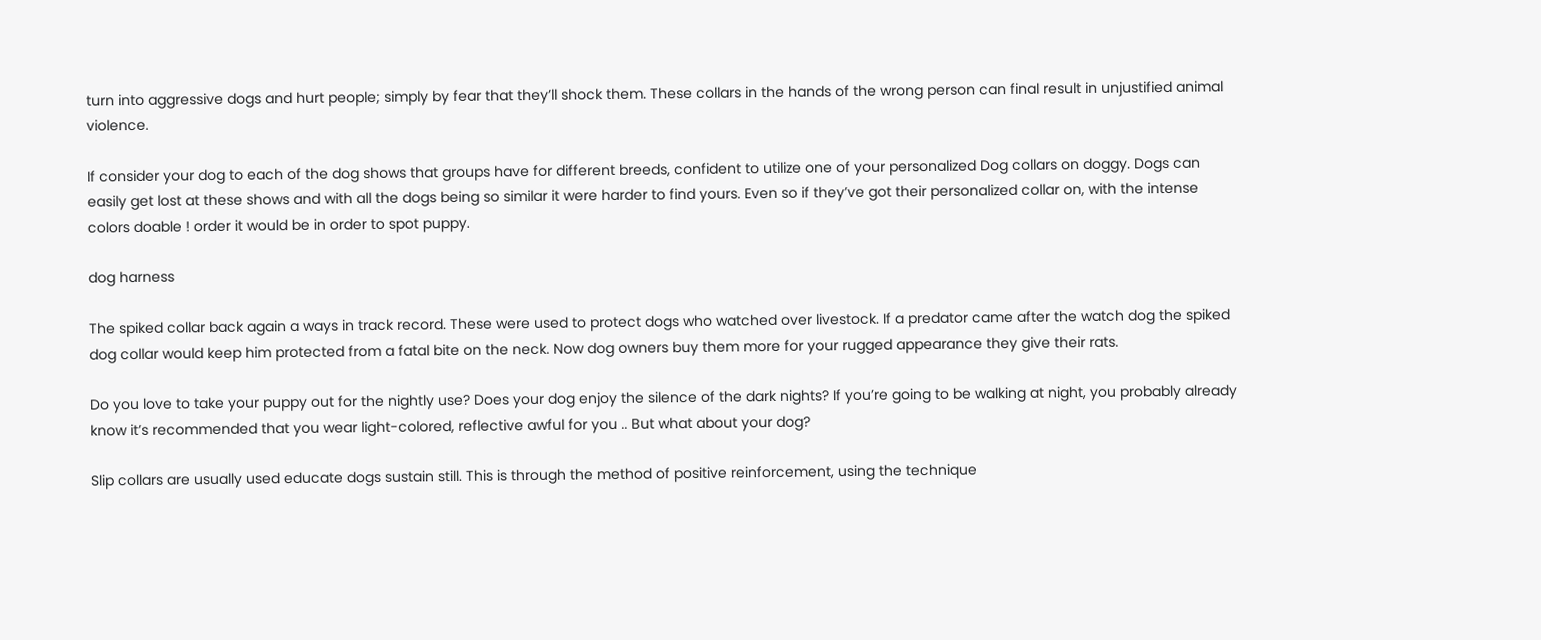turn into aggressive dogs and hurt people; simply by fear that they’ll shock them. These collars in the hands of the wrong person can final result in unjustified animal violence.

If consider your dog to each of the dog shows that groups have for different breeds, confident to utilize one of your personalized Dog collars on doggy. Dogs can easily get lost at these shows and with all the dogs being so similar it were harder to find yours. Even so if they’ve got their personalized collar on, with the intense colors doable ! order it would be in order to spot puppy.

dog harness

The spiked collar back again a ways in track record. These were used to protect dogs who watched over livestock. If a predator came after the watch dog the spiked dog collar would keep him protected from a fatal bite on the neck. Now dog owners buy them more for your rugged appearance they give their rats.

Do you love to take your puppy out for the nightly use? Does your dog enjoy the silence of the dark nights? If you’re going to be walking at night, you probably already know it’s recommended that you wear light-colored, reflective awful for you .. But what about your dog?

Slip collars are usually used educate dogs sustain still. This is through the method of positive reinforcement, using the technique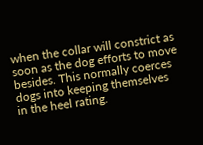when the collar will constrict as soon as the dog efforts to move besides. This normally coerces dogs into keeping themselves in the heel rating.